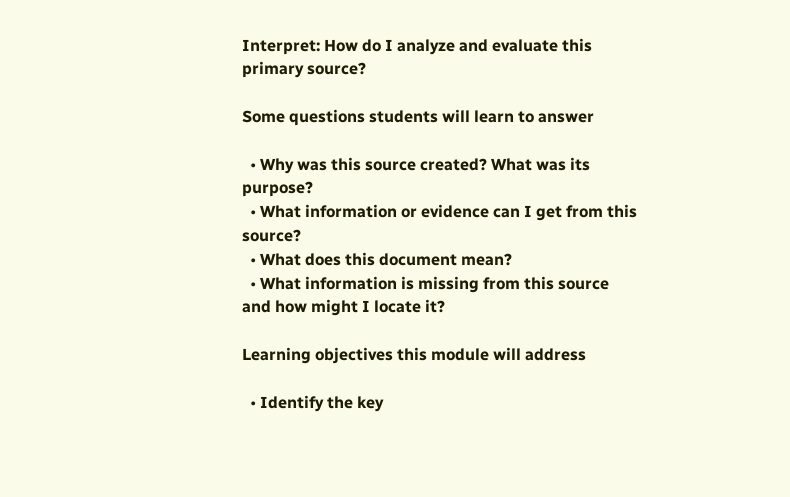Interpret: How do I analyze and evaluate this primary source?

Some questions students will learn to answer

  • Why was this source created? What was its purpose?
  • What information or evidence can I get from this source?
  • What does this document mean?
  • What information is missing from this source and how might I locate it?

Learning objectives this module will address

  • Identify the key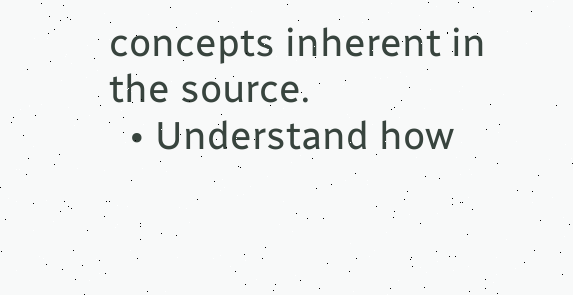concepts inherent in the source.
  • Understand how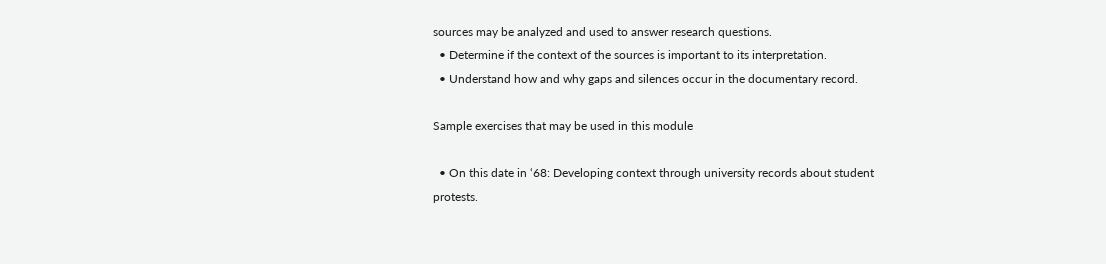sources may be analyzed and used to answer research questions.
  • Determine if the context of the sources is important to its interpretation.
  • Understand how and why gaps and silences occur in the documentary record.

Sample exercises that may be used in this module

  • On this date in ‘68: Developing context through university records about student protests.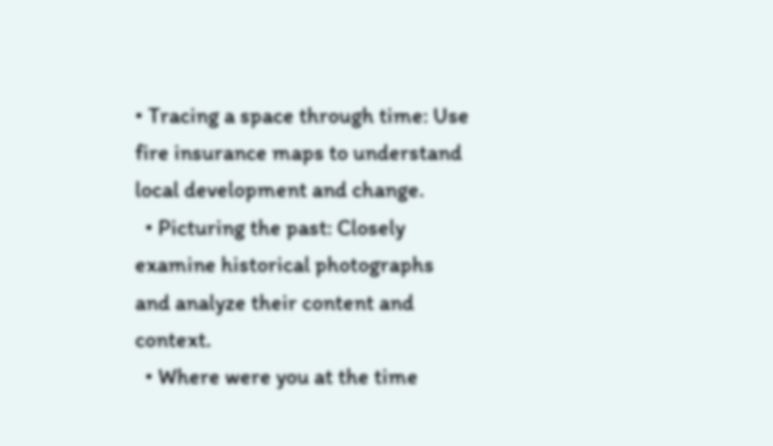• Tracing a space through time: Use fire insurance maps to understand local development and change.
  • Picturing the past: Closely examine historical photographs and analyze their content and context.
  • Where were you at the time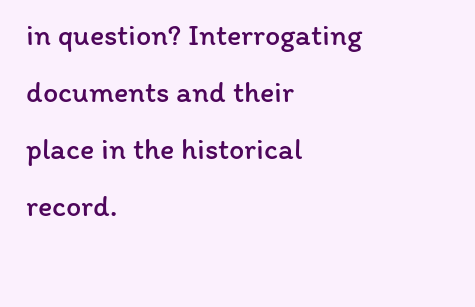in question? Interrogating documents and their place in the historical record.